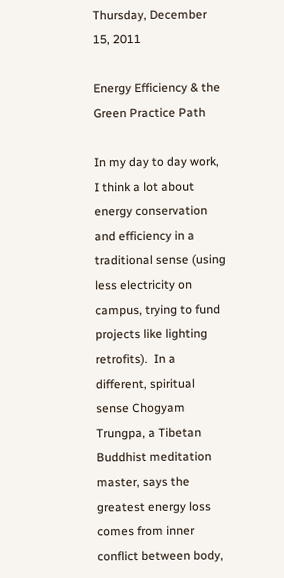Thursday, December 15, 2011

Energy Efficiency & the Green Practice Path

In my day to day work, I think a lot about energy conservation and efficiency in a traditional sense (using less electricity on campus, trying to fund projects like lighting retrofits).  In a different, spiritual sense Chogyam Trungpa, a Tibetan Buddhist meditation master, says the greatest energy loss comes from inner conflict between body,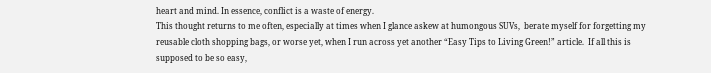heart and mind. In essence, conflict is a waste of energy.
This thought returns to me often, especially at times when I glance askew at humongous SUVs,  berate myself for forgetting my reusable cloth shopping bags, or worse yet, when I run across yet another “Easy Tips to Living Green!” article.  If all this is supposed to be so easy,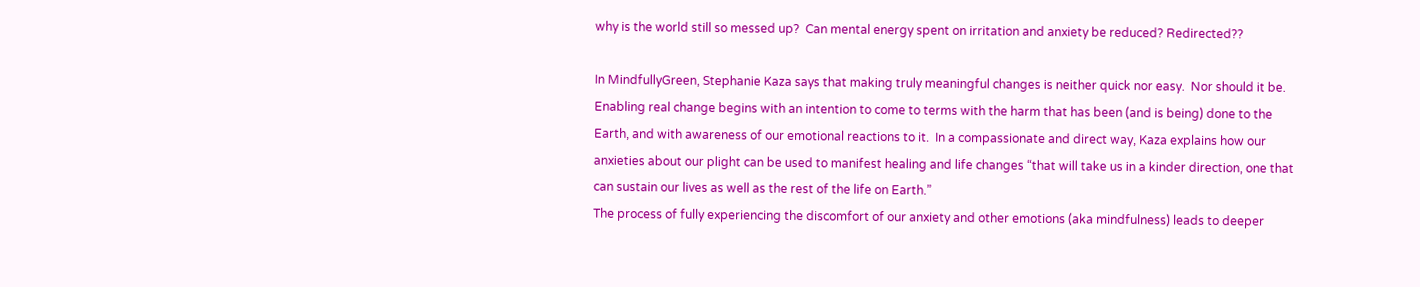why is the world still so messed up?  Can mental energy spent on irritation and anxiety be reduced? Redirected??

In MindfullyGreen, Stephanie Kaza says that making truly meaningful changes is neither quick nor easy.  Nor should it be.  Enabling real change begins with an intention to come to terms with the harm that has been (and is being) done to the Earth, and with awareness of our emotional reactions to it.  In a compassionate and direct way, Kaza explains how our anxieties about our plight can be used to manifest healing and life changes “that will take us in a kinder direction, one that can sustain our lives as well as the rest of the life on Earth.”
The process of fully experiencing the discomfort of our anxiety and other emotions (aka mindfulness) leads to deeper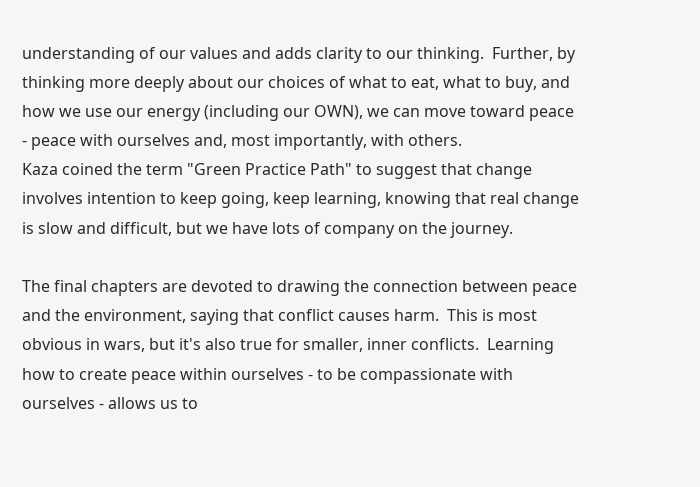understanding of our values and adds clarity to our thinking.  Further, by thinking more deeply about our choices of what to eat, what to buy, and how we use our energy (including our OWN), we can move toward peace - peace with ourselves and, most importantly, with others.
Kaza coined the term "Green Practice Path" to suggest that change involves intention to keep going, keep learning, knowing that real change is slow and difficult, but we have lots of company on the journey.

The final chapters are devoted to drawing the connection between peace and the environment, saying that conflict causes harm.  This is most obvious in wars, but it's also true for smaller, inner conflicts.  Learning how to create peace within ourselves - to be compassionate with ourselves - allows us to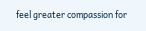feel greater compassion for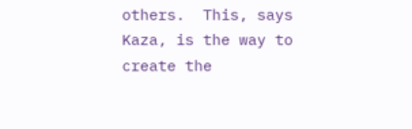others.  This, says Kaza, is the way to create the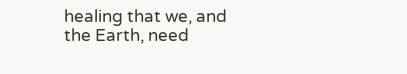healing that we, and the Earth, need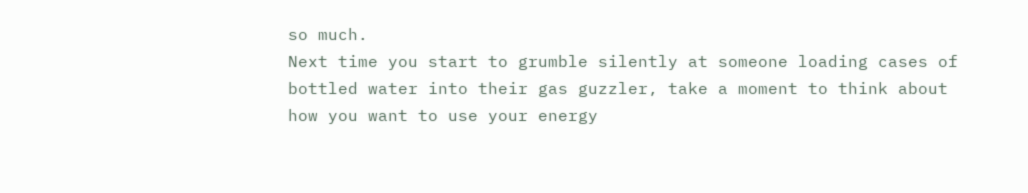so much.
Next time you start to grumble silently at someone loading cases of bottled water into their gas guzzler, take a moment to think about how you want to use your energy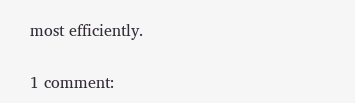most efficiently.

1 comment: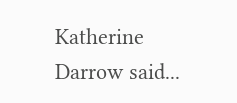Katherine Darrow said...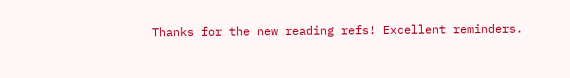Thanks for the new reading refs! Excellent reminders.